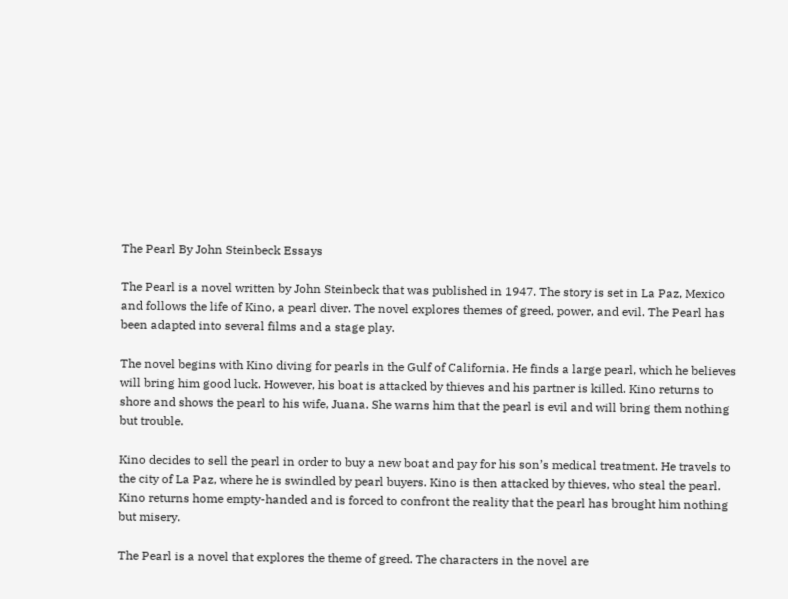The Pearl By John Steinbeck Essays

The Pearl is a novel written by John Steinbeck that was published in 1947. The story is set in La Paz, Mexico and follows the life of Kino, a pearl diver. The novel explores themes of greed, power, and evil. The Pearl has been adapted into several films and a stage play.

The novel begins with Kino diving for pearls in the Gulf of California. He finds a large pearl, which he believes will bring him good luck. However, his boat is attacked by thieves and his partner is killed. Kino returns to shore and shows the pearl to his wife, Juana. She warns him that the pearl is evil and will bring them nothing but trouble.

Kino decides to sell the pearl in order to buy a new boat and pay for his son’s medical treatment. He travels to the city of La Paz, where he is swindled by pearl buyers. Kino is then attacked by thieves, who steal the pearl. Kino returns home empty-handed and is forced to confront the reality that the pearl has brought him nothing but misery.

The Pearl is a novel that explores the theme of greed. The characters in the novel are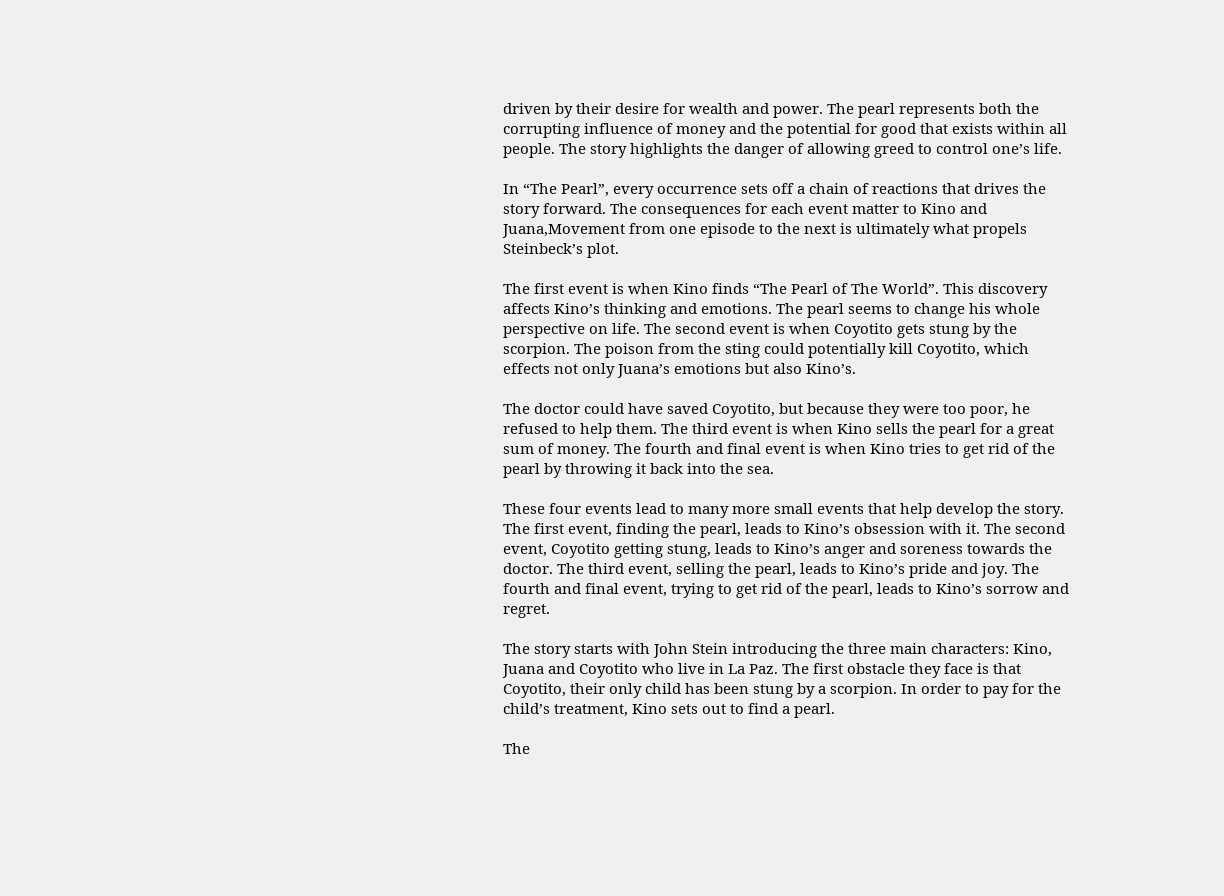driven by their desire for wealth and power. The pearl represents both the corrupting influence of money and the potential for good that exists within all people. The story highlights the danger of allowing greed to control one’s life.

In “The Pearl”, every occurrence sets off a chain of reactions that drives the story forward. The consequences for each event matter to Kino and Juana,Movement from one episode to the next is ultimately what propels Steinbeck’s plot.

The first event is when Kino finds “The Pearl of The World”. This discovery affects Kino’s thinking and emotions. The pearl seems to change his whole perspective on life. The second event is when Coyotito gets stung by the scorpion. The poison from the sting could potentially kill Coyotito, which effects not only Juana’s emotions but also Kino’s.

The doctor could have saved Coyotito, but because they were too poor, he refused to help them. The third event is when Kino sells the pearl for a great sum of money. The fourth and final event is when Kino tries to get rid of the pearl by throwing it back into the sea.

These four events lead to many more small events that help develop the story. The first event, finding the pearl, leads to Kino’s obsession with it. The second event, Coyotito getting stung, leads to Kino’s anger and soreness towards the doctor. The third event, selling the pearl, leads to Kino’s pride and joy. The fourth and final event, trying to get rid of the pearl, leads to Kino’s sorrow and regret.

The story starts with John Stein introducing the three main characters: Kino, Juana and Coyotito who live in La Paz. The first obstacle they face is that Coyotito, their only child has been stung by a scorpion. In order to pay for the child’s treatment, Kino sets out to find a pearl.

The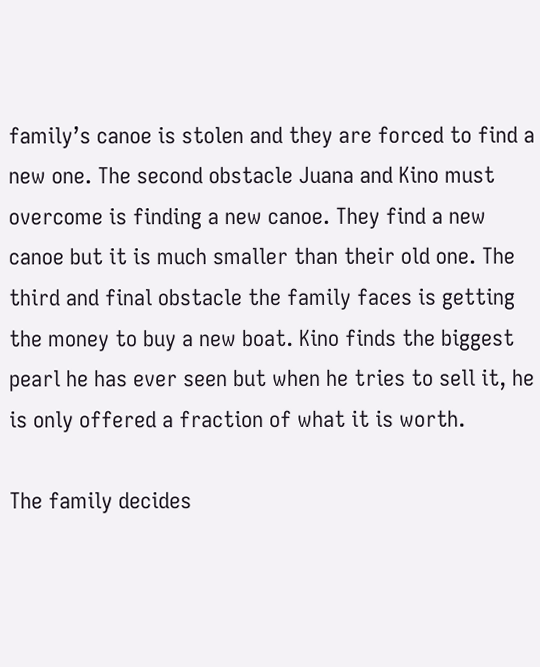family’s canoe is stolen and they are forced to find a new one. The second obstacle Juana and Kino must overcome is finding a new canoe. They find a new canoe but it is much smaller than their old one. The third and final obstacle the family faces is getting the money to buy a new boat. Kino finds the biggest pearl he has ever seen but when he tries to sell it, he is only offered a fraction of what it is worth.

The family decides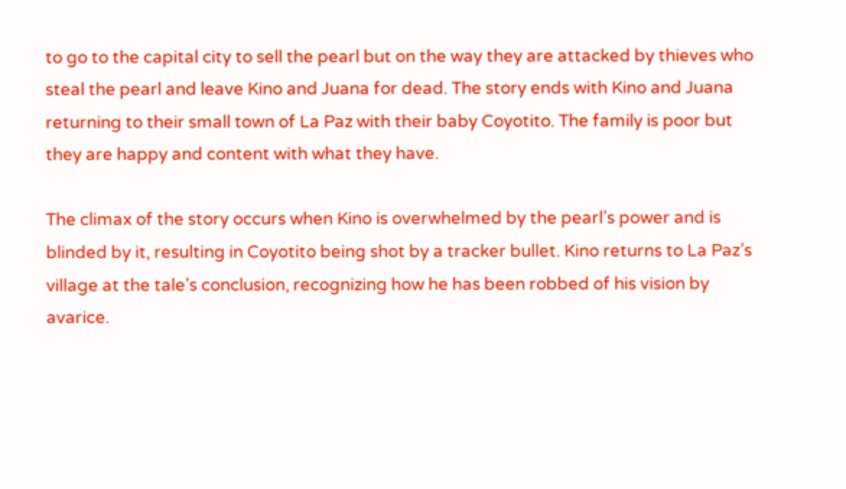to go to the capital city to sell the pearl but on the way they are attacked by thieves who steal the pearl and leave Kino and Juana for dead. The story ends with Kino and Juana returning to their small town of La Paz with their baby Coyotito. The family is poor but they are happy and content with what they have.

The climax of the story occurs when Kino is overwhelmed by the pearl’s power and is blinded by it, resulting in Coyotito being shot by a tracker bullet. Kino returns to La Paz’s village at the tale’s conclusion, recognizing how he has been robbed of his vision by avarice.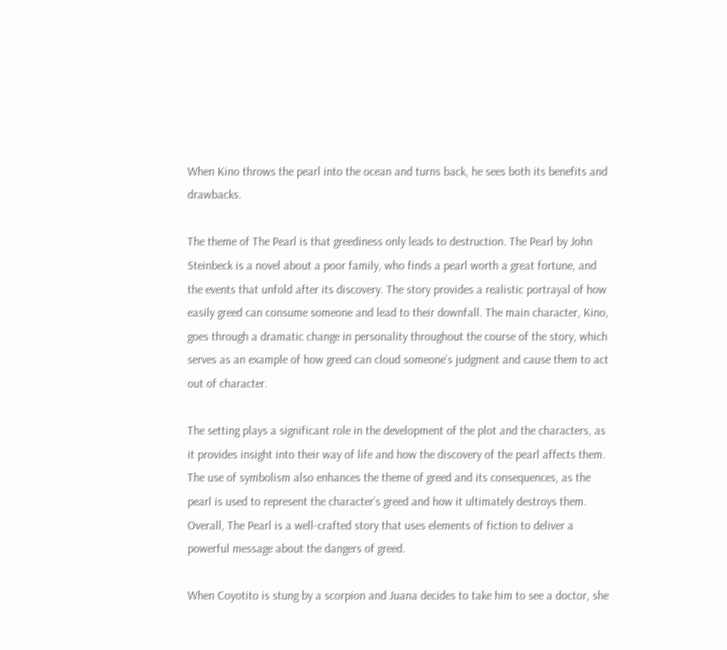When Kino throws the pearl into the ocean and turns back, he sees both its benefits and drawbacks.

The theme of The Pearl is that greediness only leads to destruction. The Pearl by John Steinbeck is a novel about a poor family, who finds a pearl worth a great fortune, and the events that unfold after its discovery. The story provides a realistic portrayal of how easily greed can consume someone and lead to their downfall. The main character, Kino, goes through a dramatic change in personality throughout the course of the story, which serves as an example of how greed can cloud someone’s judgment and cause them to act out of character.

The setting plays a significant role in the development of the plot and the characters, as it provides insight into their way of life and how the discovery of the pearl affects them. The use of symbolism also enhances the theme of greed and its consequences, as the pearl is used to represent the character’s greed and how it ultimately destroys them. Overall, The Pearl is a well-crafted story that uses elements of fiction to deliver a powerful message about the dangers of greed.

When Coyotito is stung by a scorpion and Juana decides to take him to see a doctor, she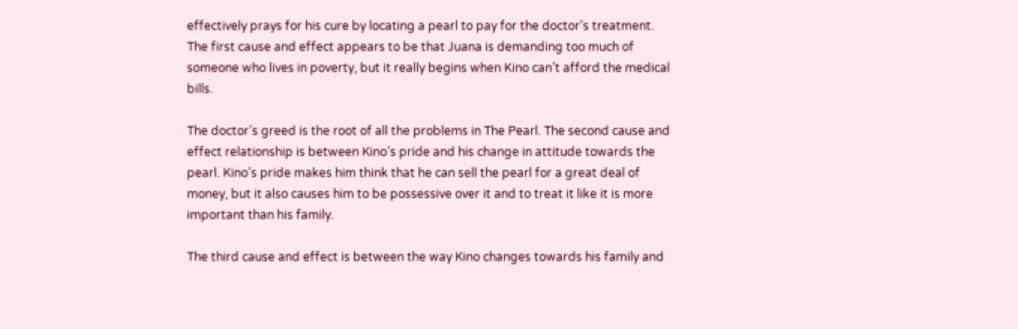effectively prays for his cure by locating a pearl to pay for the doctor’s treatment. The first cause and effect appears to be that Juana is demanding too much of someone who lives in poverty, but it really begins when Kino can’t afford the medical bills.

The doctor’s greed is the root of all the problems in The Pearl. The second cause and effect relationship is between Kino’s pride and his change in attitude towards the pearl. Kino’s pride makes him think that he can sell the pearl for a great deal of money, but it also causes him to be possessive over it and to treat it like it is more important than his family.

The third cause and effect is between the way Kino changes towards his family and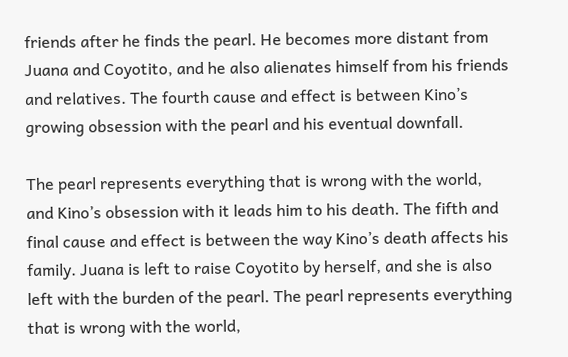friends after he finds the pearl. He becomes more distant from Juana and Coyotito, and he also alienates himself from his friends and relatives. The fourth cause and effect is between Kino’s growing obsession with the pearl and his eventual downfall.

The pearl represents everything that is wrong with the world, and Kino’s obsession with it leads him to his death. The fifth and final cause and effect is between the way Kino’s death affects his family. Juana is left to raise Coyotito by herself, and she is also left with the burden of the pearl. The pearl represents everything that is wrong with the world,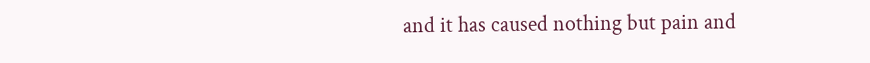and it has caused nothing but pain and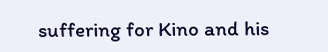suffering for Kino and his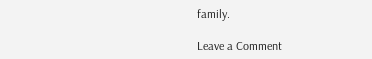family.

Leave a Comment